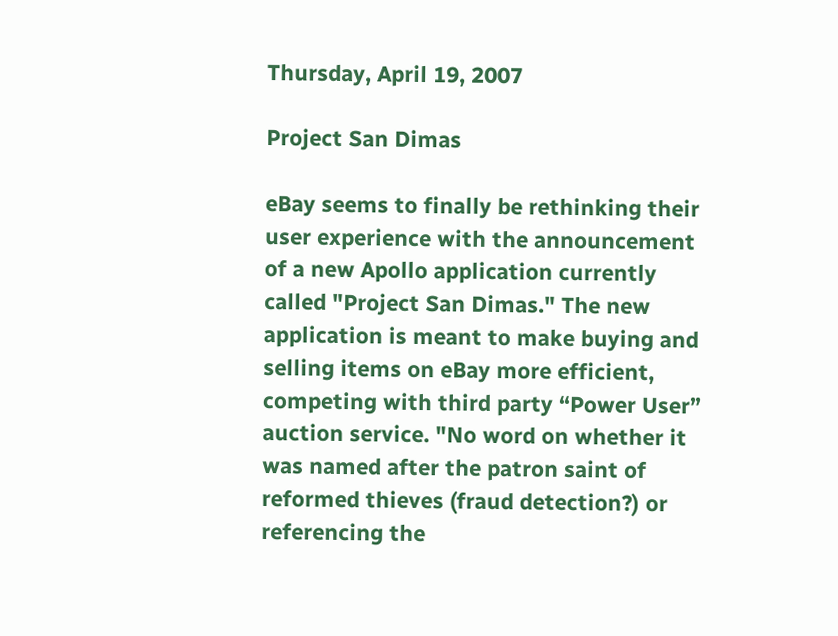Thursday, April 19, 2007

Project San Dimas

eBay seems to finally be rethinking their user experience with the announcement of a new Apollo application currently called "Project San Dimas." The new application is meant to make buying and selling items on eBay more efficient, competing with third party “Power User” auction service. "No word on whether it was named after the patron saint of reformed thieves (fraud detection?) or referencing the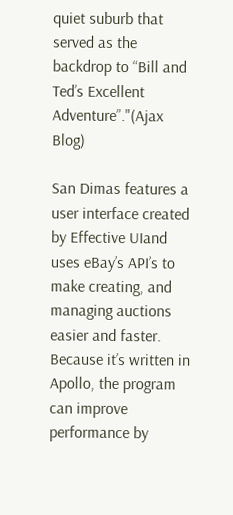quiet suburb that served as the backdrop to “Bill and Ted’s Excellent Adventure”."(Ajax Blog)

San Dimas features a user interface created by Effective UIand uses eBay’s API’s to make creating, and managing auctions easier and faster. Because it’s written in Apollo, the program can improve performance by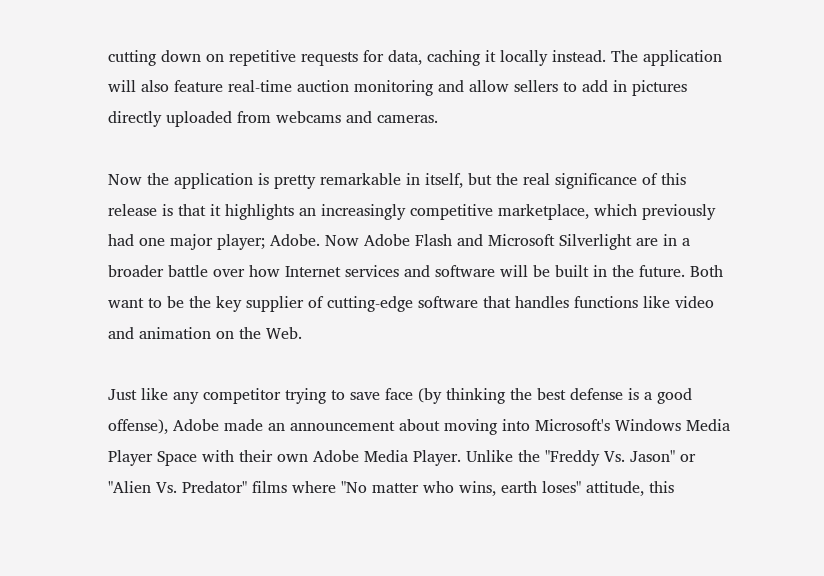cutting down on repetitive requests for data, caching it locally instead. The application will also feature real-time auction monitoring and allow sellers to add in pictures directly uploaded from webcams and cameras.

Now the application is pretty remarkable in itself, but the real significance of this release is that it highlights an increasingly competitive marketplace, which previously had one major player; Adobe. Now Adobe Flash and Microsoft Silverlight are in a broader battle over how Internet services and software will be built in the future. Both want to be the key supplier of cutting-edge software that handles functions like video and animation on the Web.

Just like any competitor trying to save face (by thinking the best defense is a good offense), Adobe made an announcement about moving into Microsoft's Windows Media Player Space with their own Adobe Media Player. Unlike the "Freddy Vs. Jason" or "Alien Vs. Predator" films where "No matter who wins, earth loses" attitude, this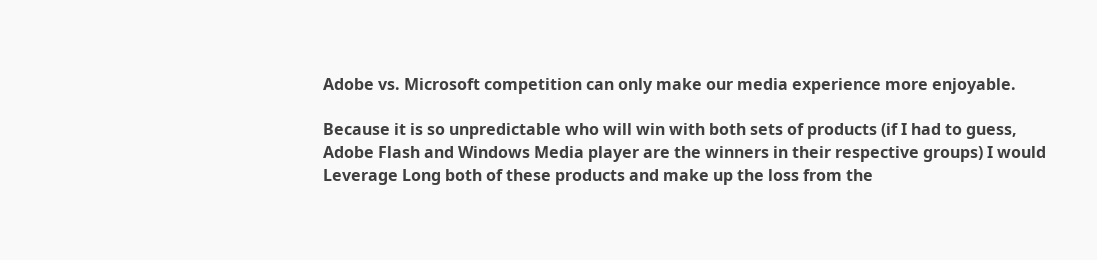Adobe vs. Microsoft competition can only make our media experience more enjoyable.

Because it is so unpredictable who will win with both sets of products (if I had to guess, Adobe Flash and Windows Media player are the winners in their respective groups) I would Leverage Long both of these products and make up the loss from the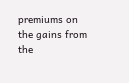premiums on the gains from the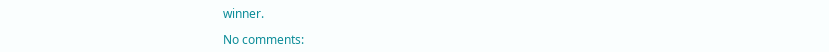winner.

No comments: